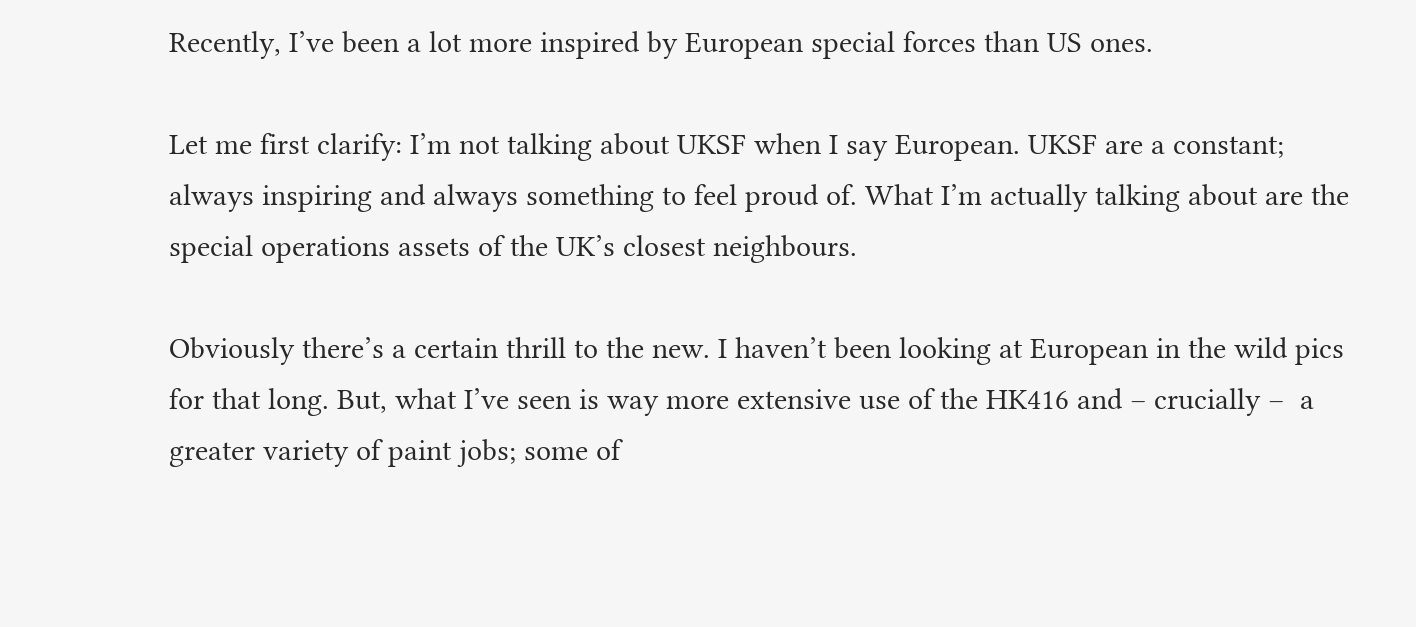Recently, I’ve been a lot more inspired by European special forces than US ones.

Let me first clarify: I’m not talking about UKSF when I say European. UKSF are a constant; always inspiring and always something to feel proud of. What I’m actually talking about are the special operations assets of the UK’s closest neighbours.

Obviously there’s a certain thrill to the new. I haven’t been looking at European in the wild pics for that long. But, what I’ve seen is way more extensive use of the HK416 and – crucially –  a greater variety of paint jobs; some of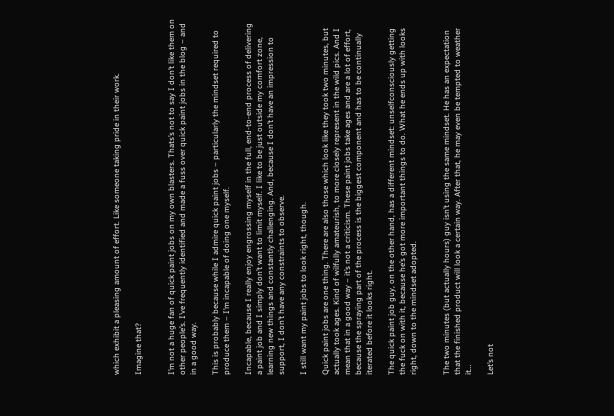which exhibit a pleasing amount of effort. Like someone taking pride in their work.

Imagine that?


I’m not a huge fan of quick paint jobs on my own blasters. Thats’s not to say I don’t like them on other people’s. I’ve frequently identified and made a fuss over quick paint jobs in the blog – and in a good way.

This is probably because while I admire quick paint jobs – particularly the mindset required to produce them – I’m incapable of doing one myself.

Incapable, because I really enjoy engrossing myself in the full, end-to-end process of delivering a paint job and I simply don’t want to limit myself. I like to be just outside my comfort zone, learning new things and constantly challenging. And, because I don’t have an impression to support, I don’t have any constraints to observe.

I still want my paint jobs to look right, though.

Quick paint jobs are one thing. There are also those which look like they took two minutes, but actually took ages. Kind of wilfully amateurish, to more closely represent in the wild pics. And I mean that in a good way – it’s not a criticism. These paint jobs take ages and are a lot of effort, because the spraying part of the process is the biggest component and has to be continually iterated before it looks right.

The quick paint job guy, on the other hand, has a different mindset: unselfconsciously getting the fuck on with it, because he’s got more important things to do. What he ends up with looks right, down to the mindset adopted.


The two minutes (but actually hours) guy isn’t using the same mindset. He has an expectation that the finished product will look a certain way. After that, he may even be tempted to weather it…

Let’s not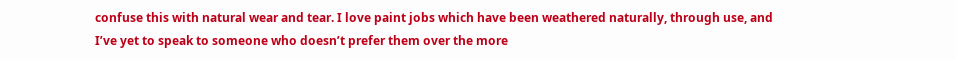confuse this with natural wear and tear. I love paint jobs which have been weathered naturally, through use, and I’ve yet to speak to someone who doesn’t prefer them over the more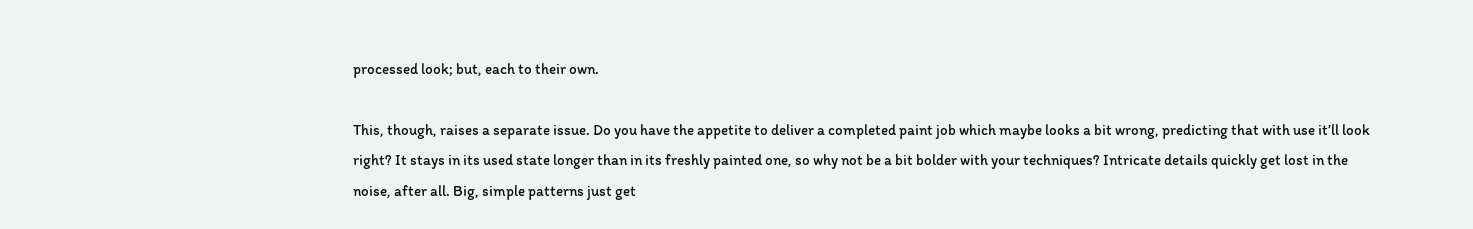processed look; but, each to their own.

This, though, raises a separate issue. Do you have the appetite to deliver a completed paint job which maybe looks a bit wrong, predicting that with use it’ll look right? It stays in its used state longer than in its freshly painted one, so why not be a bit bolder with your techniques? Intricate details quickly get lost in the noise, after all. Big, simple patterns just get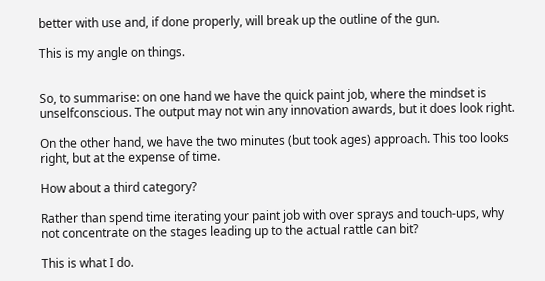better with use and, if done properly, will break up the outline of the gun.

This is my angle on things.


So, to summarise: on one hand we have the quick paint job, where the mindset is unselfconscious. The output may not win any innovation awards, but it does look right.

On the other hand, we have the two minutes (but took ages) approach. This too looks right, but at the expense of time.

How about a third category?

Rather than spend time iterating your paint job with over sprays and touch-ups, why not concentrate on the stages leading up to the actual rattle can bit?

This is what I do.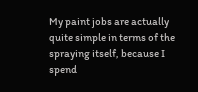My paint jobs are actually quite simple in terms of the spraying itself, because I spend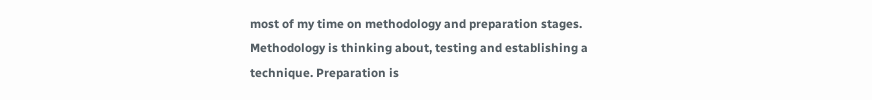most of my time on methodology and preparation stages. Methodology is thinking about, testing and establishing a technique. Preparation is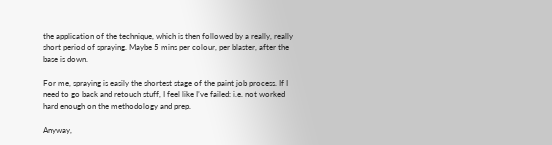the application of the technique, which is then followed by a really, really short period of spraying. Maybe 5 mins per colour, per blaster, after the base is down.

For me, spraying is easily the shortest stage of the paint job process. If I need to go back and retouch stuff, I feel like I’ve failed: i.e. not worked hard enough on the methodology and prep.

Anyway,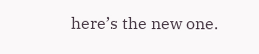here’s the new one.